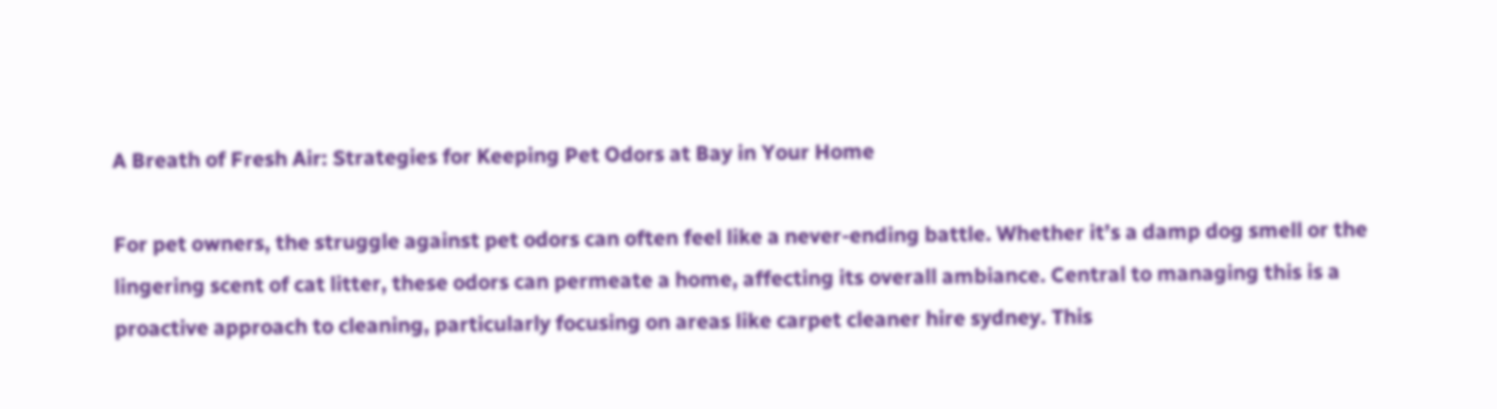A Breath of Fresh Air: Strategies for Keeping Pet Odors at Bay in Your Home

For pet owners, the struggle against pet odors can often feel like a never-ending battle. Whether it’s a damp dog smell or the lingering scent of cat litter, these odors can permeate a home, affecting its overall ambiance. Central to managing this is a proactive approach to cleaning, particularly focusing on areas like carpet cleaner hire sydney. This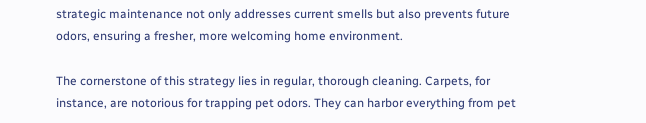strategic maintenance not only addresses current smells but also prevents future odors, ensuring a fresher, more welcoming home environment.

The cornerstone of this strategy lies in regular, thorough cleaning. Carpets, for instance, are notorious for trapping pet odors. They can harbor everything from pet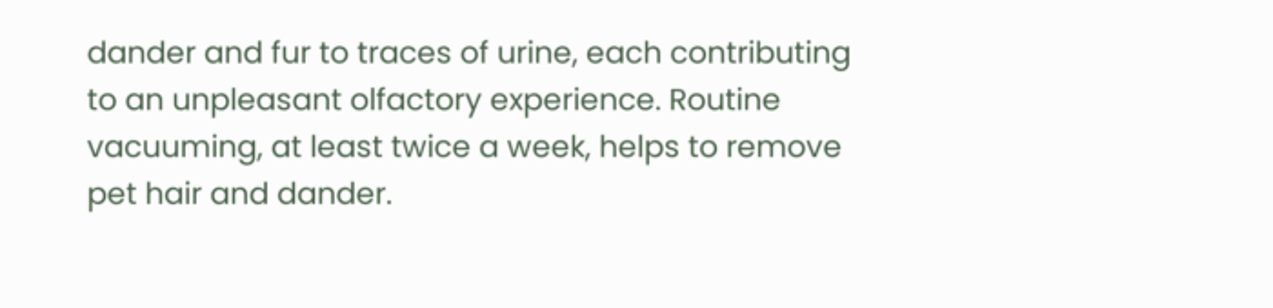dander and fur to traces of urine, each contributing to an unpleasant olfactory experience. Routine vacuuming, at least twice a week, helps to remove pet hair and dander.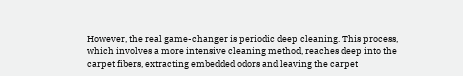However, the real game-changer is periodic deep cleaning. This process, which involves a more intensive cleaning method, reaches deep into the carpet fibers, extracting embedded odors and leaving the carpet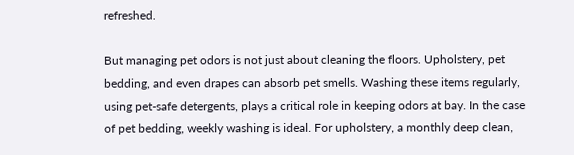refreshed.

But managing pet odors is not just about cleaning the floors. Upholstery, pet bedding, and even drapes can absorb pet smells. Washing these items regularly, using pet-safe detergents, plays a critical role in keeping odors at bay. In the case of pet bedding, weekly washing is ideal. For upholstery, a monthly deep clean,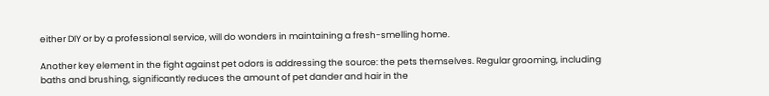either DIY or by a professional service, will do wonders in maintaining a fresh-smelling home.

Another key element in the fight against pet odors is addressing the source: the pets themselves. Regular grooming, including baths and brushing, significantly reduces the amount of pet dander and hair in the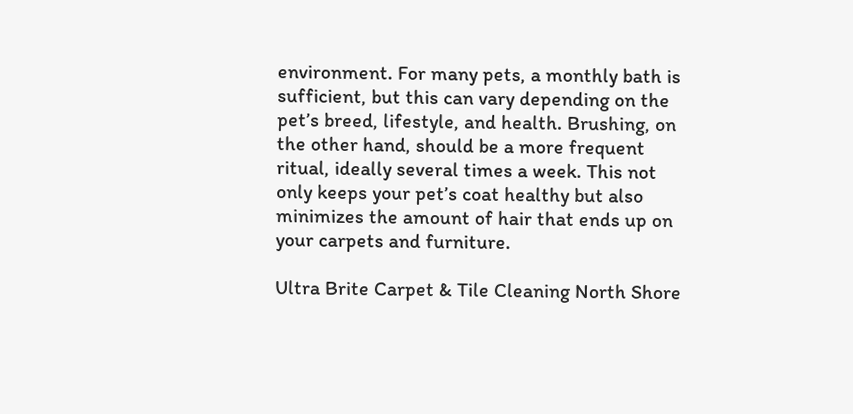environment. For many pets, a monthly bath is sufficient, but this can vary depending on the pet’s breed, lifestyle, and health. Brushing, on the other hand, should be a more frequent ritual, ideally several times a week. This not only keeps your pet’s coat healthy but also minimizes the amount of hair that ends up on your carpets and furniture.

Ultra Brite Carpet & Tile Cleaning North Shore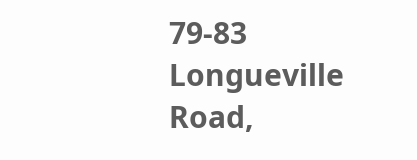79-83 Longueville Road,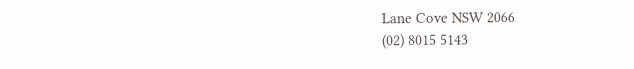Lane Cove NSW 2066
(02) 8015 5143